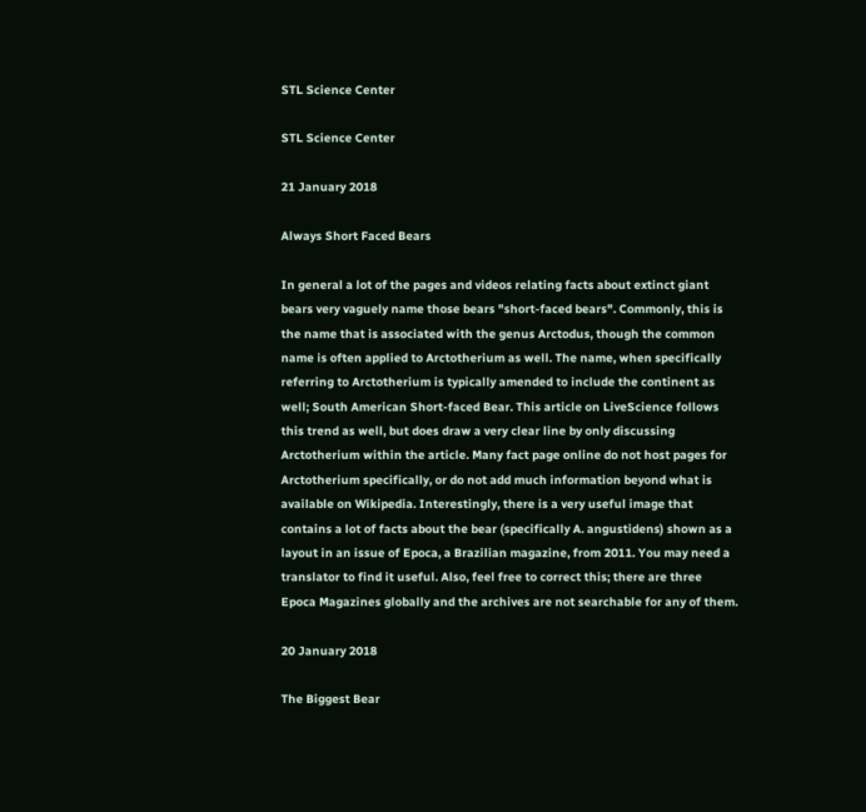STL Science Center

STL Science Center

21 January 2018

Always Short Faced Bears

In general a lot of the pages and videos relating facts about extinct giant bears very vaguely name those bears "short-faced bears". Commonly, this is the name that is associated with the genus Arctodus, though the common name is often applied to Arctotherium as well. The name, when specifically referring to Arctotherium is typically amended to include the continent as well; South American Short-faced Bear. This article on LiveScience follows this trend as well, but does draw a very clear line by only discussing Arctotherium within the article. Many fact page online do not host pages for Arctotherium specifically, or do not add much information beyond what is available on Wikipedia. Interestingly, there is a very useful image that contains a lot of facts about the bear (specifically A. angustidens) shown as a layout in an issue of Epoca, a Brazilian magazine, from 2011. You may need a translator to find it useful. Also, feel free to correct this; there are three Epoca Magazines globally and the archives are not searchable for any of them.

20 January 2018

The Biggest Bear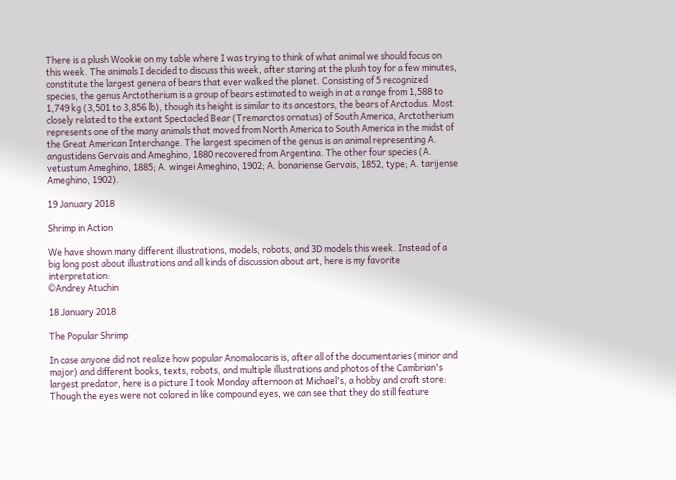There is a plush Wookie on my table where I was trying to think of what animal we should focus on this week. The animals I decided to discuss this week, after staring at the plush toy for a few minutes, constitute the largest genera of bears that ever walked the planet. Consisting of 5 recognized species, the genus Arctotherium is a group of bears estimated to weigh in at a range from 1,588 to 1,749 kg (3,501 to 3,856 lb), though its height is similar to its ancestors, the bears of Arctodus. Most closely related to the extant Spectacled Bear (Tremarctos ornatus) of South America, Arctotherium represents one of the many animals that moved from North America to South America in the midst of the Great American Interchange. The largest specimen of the genus is an animal representing A. angustidens Gervais and Ameghino, 1880 recovered from Argentina. The other four species (A. vetustum Ameghino, 1885; A. wingei Ameghino, 1902; A. bonariense Gervais, 1852, type; A. tarijense Ameghino, 1902).

19 January 2018

Shrimp in Action

We have shown many different illustrations, models, robots, and 3D models this week. Instead of a big long post about illustrations and all kinds of discussion about art, here is my favorite interpretation:
©Andrey Atuchin

18 January 2018

The Popular Shrimp

In case anyone did not realize how popular Anomalocaris is, after all of the documentaries (minor and major) and different books, texts, robots, and multiple illustrations and photos of the Cambrian's largest predator, here is a picture I took Monday afternoon at Michael's, a hobby and craft store:
Though the eyes were not colored in like compound eyes, we can see that they do still feature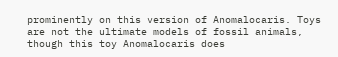prominently on this version of Anomalocaris. Toys are not the ultimate models of fossil animals, though this toy Anomalocaris does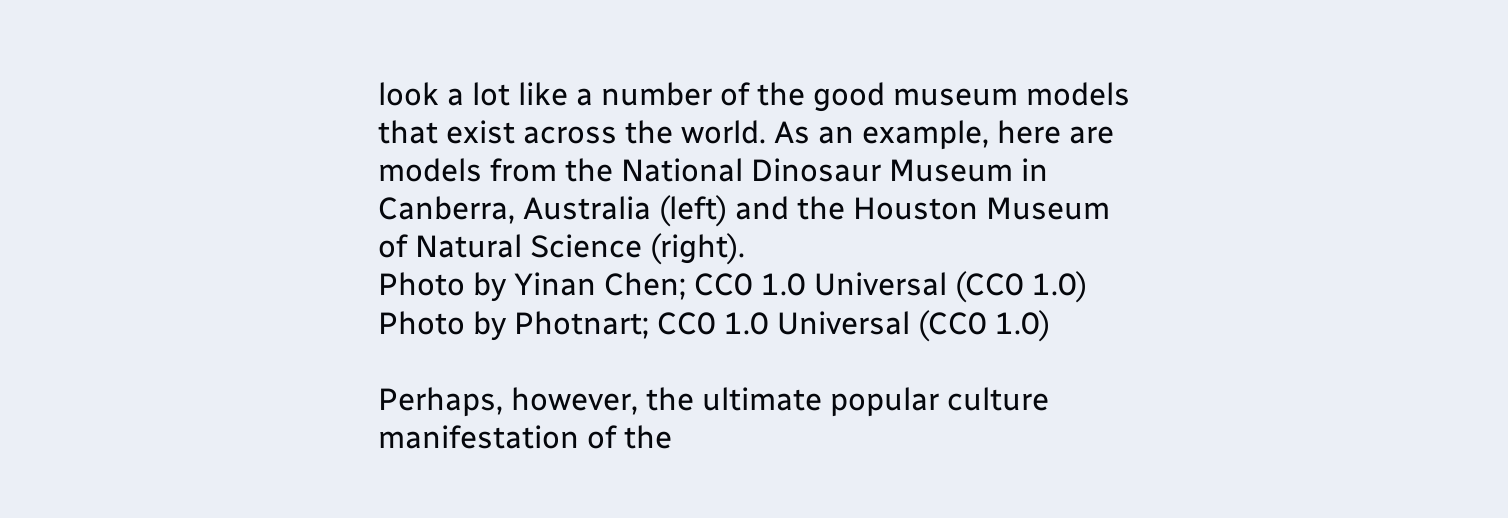look a lot like a number of the good museum models that exist across the world. As an example, here are models from the National Dinosaur Museum in Canberra, Australia (left) and the Houston Museum of Natural Science (right).
Photo by Yinan Chen; CC0 1.0 Universal (CC0 1.0)
Photo by Photnart; CC0 1.0 Universal (CC0 1.0)

Perhaps, however, the ultimate popular culture manifestation of the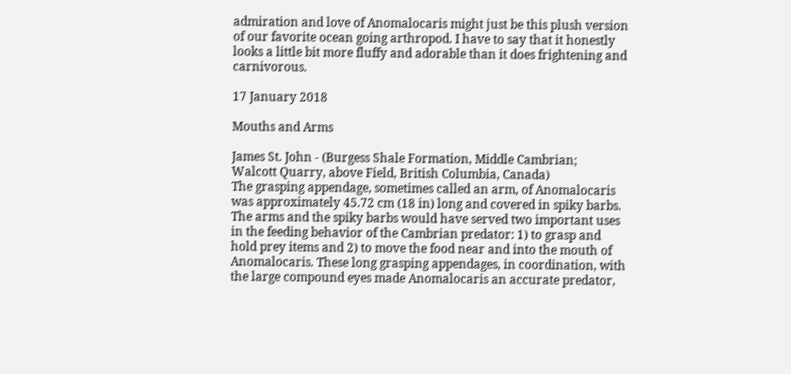admiration and love of Anomalocaris might just be this plush version of our favorite ocean going arthropod. I have to say that it honestly looks a little bit more fluffy and adorable than it does frightening and carnivorous.

17 January 2018

Mouths and Arms

James St. John - (Burgess Shale Formation, Middle Cambrian;
Walcott Quarry, above Field, British Columbia, Canada)
The grasping appendage, sometimes called an arm, of Anomalocaris was approximately 45.72 cm (18 in) long and covered in spiky barbs. The arms and the spiky barbs would have served two important uses in the feeding behavior of the Cambrian predator: 1) to grasp and hold prey items and 2) to move the food near and into the mouth of Anomalocaris. These long grasping appendages, in coordination, with the large compound eyes made Anomalocaris an accurate predator,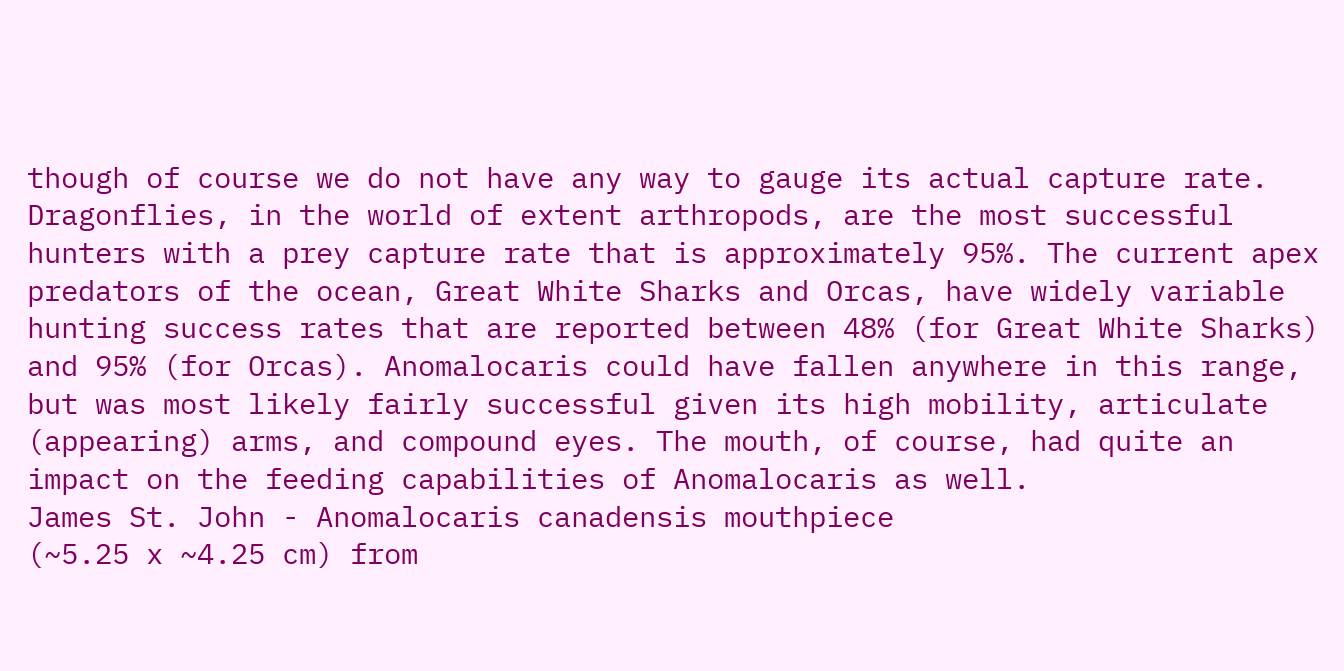though of course we do not have any way to gauge its actual capture rate. Dragonflies, in the world of extent arthropods, are the most successful hunters with a prey capture rate that is approximately 95%. The current apex predators of the ocean, Great White Sharks and Orcas, have widely variable hunting success rates that are reported between 48% (for Great White Sharks) and 95% (for Orcas). Anomalocaris could have fallen anywhere in this range, but was most likely fairly successful given its high mobility, articulate (appearing) arms, and compound eyes. The mouth, of course, had quite an impact on the feeding capabilities of Anomalocaris as well.
James St. John - Anomalocaris canadensis mouthpiece
(~5.25 x ~4.25 cm) from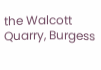the Walcott Quarry, Burgess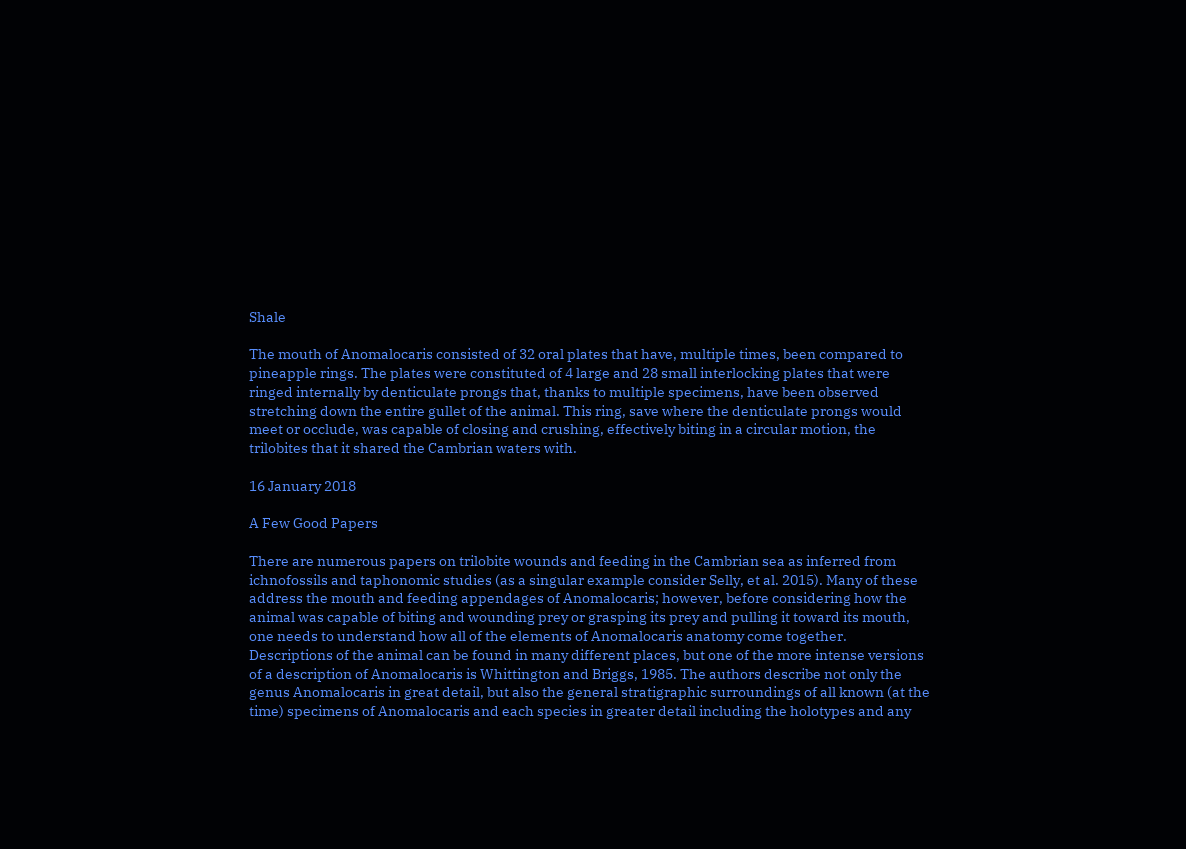Shale

The mouth of Anomalocaris consisted of 32 oral plates that have, multiple times, been compared to pineapple rings. The plates were constituted of 4 large and 28 small interlocking plates that were ringed internally by denticulate prongs that, thanks to multiple specimens, have been observed stretching down the entire gullet of the animal. This ring, save where the denticulate prongs would meet or occlude, was capable of closing and crushing, effectively biting in a circular motion, the trilobites that it shared the Cambrian waters with.

16 January 2018

A Few Good Papers

There are numerous papers on trilobite wounds and feeding in the Cambrian sea as inferred from ichnofossils and taphonomic studies (as a singular example consider Selly, et al. 2015). Many of these address the mouth and feeding appendages of Anomalocaris; however, before considering how the animal was capable of biting and wounding prey or grasping its prey and pulling it toward its mouth, one needs to understand how all of the elements of Anomalocaris anatomy come together. Descriptions of the animal can be found in many different places, but one of the more intense versions of a description of Anomalocaris is Whittington and Briggs, 1985. The authors describe not only the genus Anomalocaris in great detail, but also the general stratigraphic surroundings of all known (at the time) specimens of Anomalocaris and each species in greater detail including the holotypes and any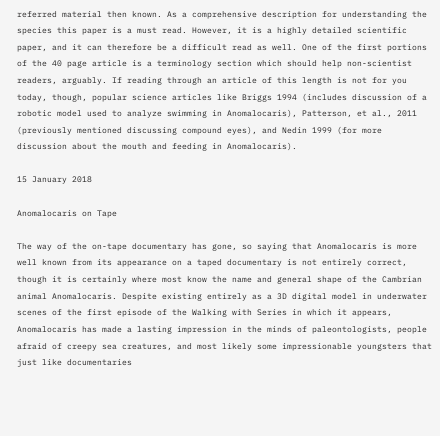referred material then known. As a comprehensive description for understanding the species this paper is a must read. However, it is a highly detailed scientific paper, and it can therefore be a difficult read as well. One of the first portions of the 40 page article is a terminology section which should help non-scientist readers, arguably. If reading through an article of this length is not for you today, though, popular science articles like Briggs 1994 (includes discussion of a robotic model used to analyze swimming in Anomalocaris), Patterson, et al., 2011 (previously mentioned discussing compound eyes), and Nedin 1999 (for more discussion about the mouth and feeding in Anomalocaris).

15 January 2018

Anomalocaris on Tape

The way of the on-tape documentary has gone, so saying that Anomalocaris is more well known from its appearance on a taped documentary is not entirely correct, though it is certainly where most know the name and general shape of the Cambrian animal Anomalocaris. Despite existing entirely as a 3D digital model in underwater scenes of the first episode of the Walking with Series in which it appears, Anomalocaris has made a lasting impression in the minds of paleontologists, people afraid of creepy sea creatures, and most likely some impressionable youngsters that just like documentaries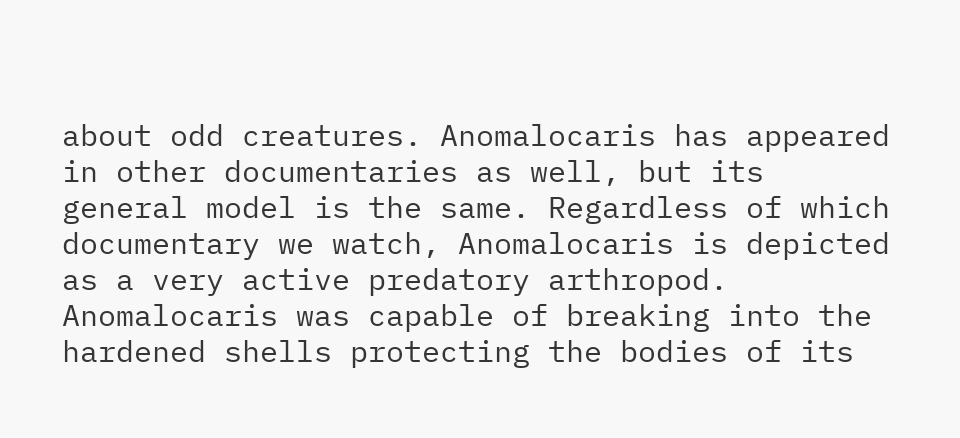about odd creatures. Anomalocaris has appeared in other documentaries as well, but its general model is the same. Regardless of which documentary we watch, Anomalocaris is depicted as a very active predatory arthropod. Anomalocaris was capable of breaking into the hardened shells protecting the bodies of its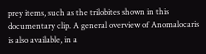prey items, such as the trilobites shown in this documentary clip. A general overview of Anomalocaris is also available, in a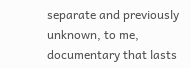separate and previously unknown, to me, documentary that lasts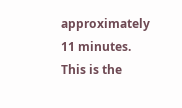approximately 11 minutes. This is the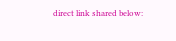direct link shared below: